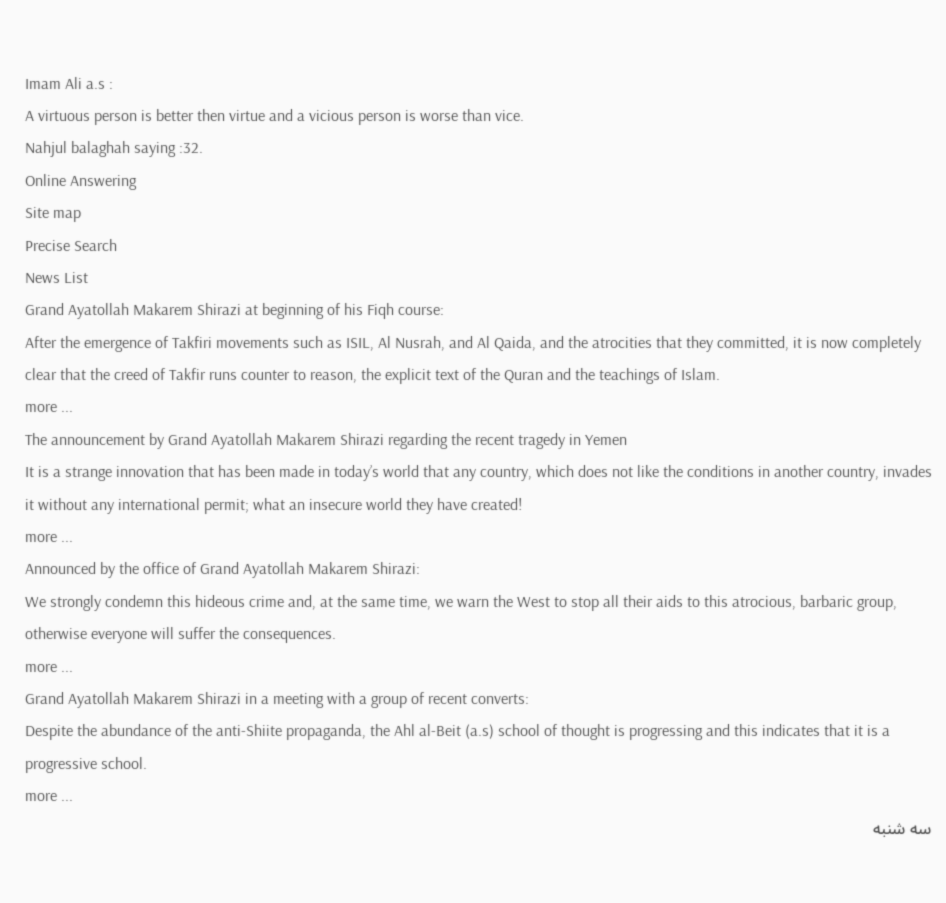Imam Ali a.s :
A virtuous person is better then virtue and a vicious person is worse than vice.
Nahjul balaghah saying :32.
Online Answering
Site map
Precise Search
News List
Grand Ayatollah Makarem Shirazi at beginning of his Fiqh course:
After the emergence of Takfiri movements such as ISIL, Al Nusrah, and Al Qaida, and the atrocities that they committed, it is now completely clear that the creed of Takfir runs counter to reason, the explicit text of the Quran and the teachings of Islam.
more ...
The announcement by Grand Ayatollah Makarem Shirazi regarding the recent tragedy in Yemen
It is a strange innovation that has been made in today’s world that any country, which does not like the conditions in another country, invades it without any international permit; what an insecure world they have created!
more ...
Announced by the office of Grand Ayatollah Makarem Shirazi:
We strongly condemn this hideous crime and, at the same time, we warn the West to stop all their aids to this atrocious, barbaric group, otherwise everyone will suffer the consequences.
more ...
Grand Ayatollah Makarem Shirazi in a meeting with a group of recent converts:
Despite the abundance of the anti-Shiite propaganda, the Ahl al-Beit (a.s) school of thought is progressing and this indicates that it is a progressive school.
more ...
سه شنبه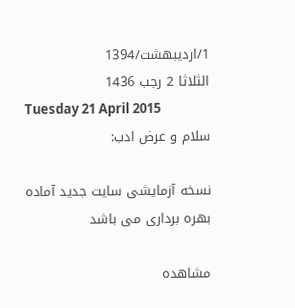1/ارديبهشت/1394
الثلاثا 2 رجب 1436
Tuesday 21 April 2015
سلام و عرض ادب:

نسخه آزمایشی سایت جدید آماده بهره برداری می باشد

مشاهده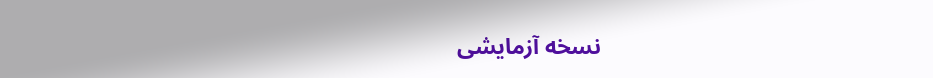نسخه آزمایشی